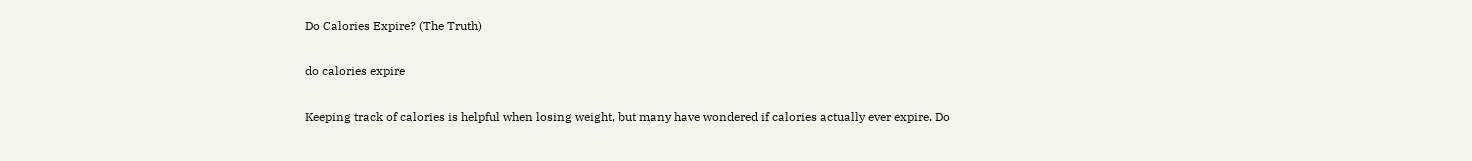Do Calories Expire? (The Truth)

do calories expire

Keeping track of calories is helpful when losing weight, but many have wondered if calories actually ever expire. Do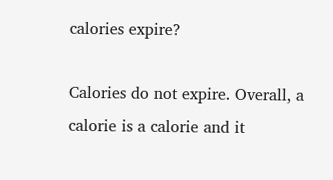calories expire?

Calories do not expire. Overall, a calorie is a calorie and it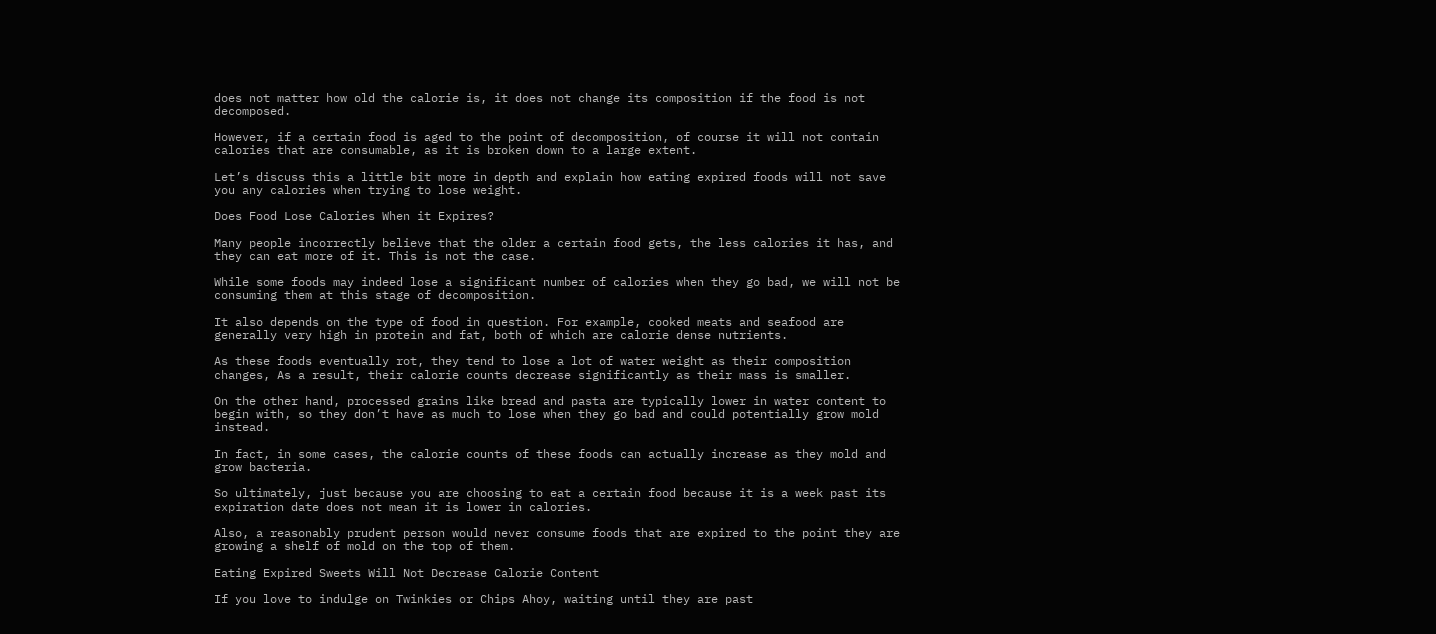does not matter how old the calorie is, it does not change its composition if the food is not decomposed.

However, if a certain food is aged to the point of decomposition, of course it will not contain calories that are consumable, as it is broken down to a large extent.

Let’s discuss this a little bit more in depth and explain how eating expired foods will not save you any calories when trying to lose weight.

Does Food Lose Calories When it Expires?

Many people incorrectly believe that the older a certain food gets, the less calories it has, and they can eat more of it. This is not the case.

While some foods may indeed lose a significant number of calories when they go bad, we will not be consuming them at this stage of decomposition.

It also depends on the type of food in question. For example, cooked meats and seafood are generally very high in protein and fat, both of which are calorie dense nutrients.

As these foods eventually rot, they tend to lose a lot of water weight as their composition changes, As a result, their calorie counts decrease significantly as their mass is smaller.

On the other hand, processed grains like bread and pasta are typically lower in water content to begin with, so they don’t have as much to lose when they go bad and could potentially grow mold instead.

In fact, in some cases, the calorie counts of these foods can actually increase as they mold and grow bacteria.

So ultimately, just because you are choosing to eat a certain food because it is a week past its expiration date does not mean it is lower in calories.

Also, a reasonably prudent person would never consume foods that are expired to the point they are growing a shelf of mold on the top of them.

Eating Expired Sweets Will Not Decrease Calorie Content

If you love to indulge on Twinkies or Chips Ahoy, waiting until they are past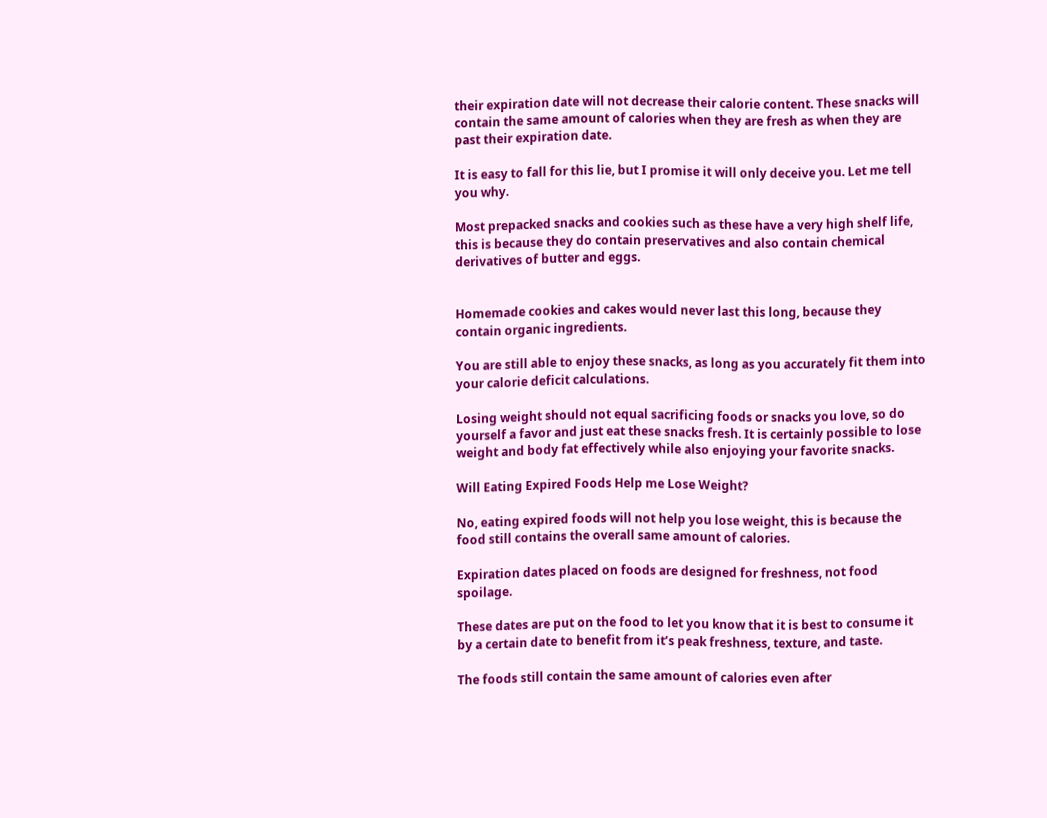their expiration date will not decrease their calorie content. These snacks will contain the same amount of calories when they are fresh as when they are past their expiration date.

It is easy to fall for this lie, but I promise it will only deceive you. Let me tell you why.

Most prepacked snacks and cookies such as these have a very high shelf life, this is because they do contain preservatives and also contain chemical derivatives of butter and eggs.


Homemade cookies and cakes would never last this long, because they contain organic ingredients.

You are still able to enjoy these snacks, as long as you accurately fit them into your calorie deficit calculations.

Losing weight should not equal sacrificing foods or snacks you love, so do yourself a favor and just eat these snacks fresh. It is certainly possible to lose weight and body fat effectively while also enjoying your favorite snacks.

Will Eating Expired Foods Help me Lose Weight?

No, eating expired foods will not help you lose weight, this is because the food still contains the overall same amount of calories.

Expiration dates placed on foods are designed for freshness, not food spoilage.

These dates are put on the food to let you know that it is best to consume it by a certain date to benefit from it’s peak freshness, texture, and taste.

The foods still contain the same amount of calories even after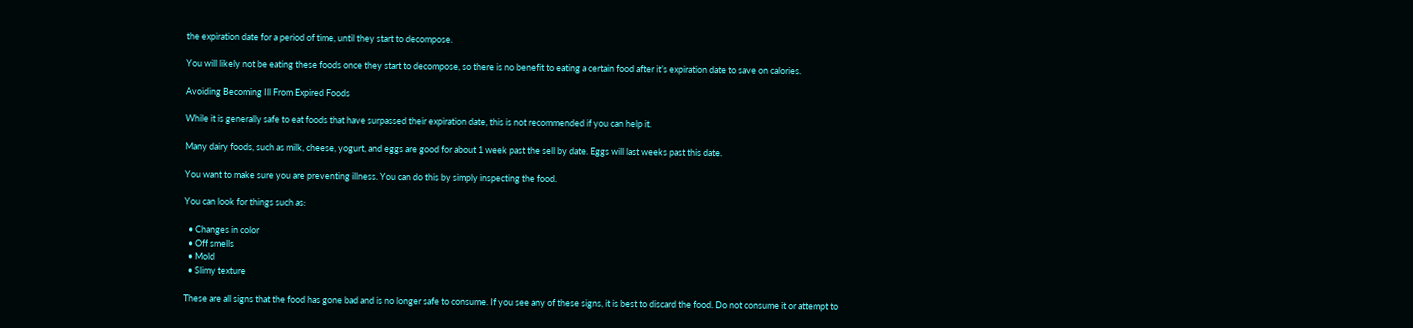the expiration date for a period of time, until they start to decompose.

You will likely not be eating these foods once they start to decompose, so there is no benefit to eating a certain food after it’s expiration date to save on calories.

Avoiding Becoming Ill From Expired Foods

While it is generally safe to eat foods that have surpassed their expiration date, this is not recommended if you can help it.

Many dairy foods, such as milk, cheese, yogurt, and eggs are good for about 1 week past the sell by date. Eggs will last weeks past this date.

You want to make sure you are preventing illness. You can do this by simply inspecting the food.

You can look for things such as:

  • Changes in color
  • Off smells
  • Mold
  • Slimy texture

These are all signs that the food has gone bad and is no longer safe to consume. If you see any of these signs, it is best to discard the food. Do not consume it or attempt to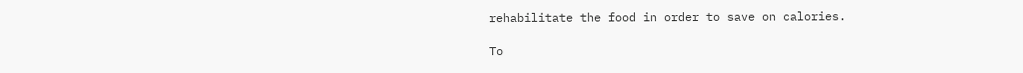rehabilitate the food in order to save on calories.

To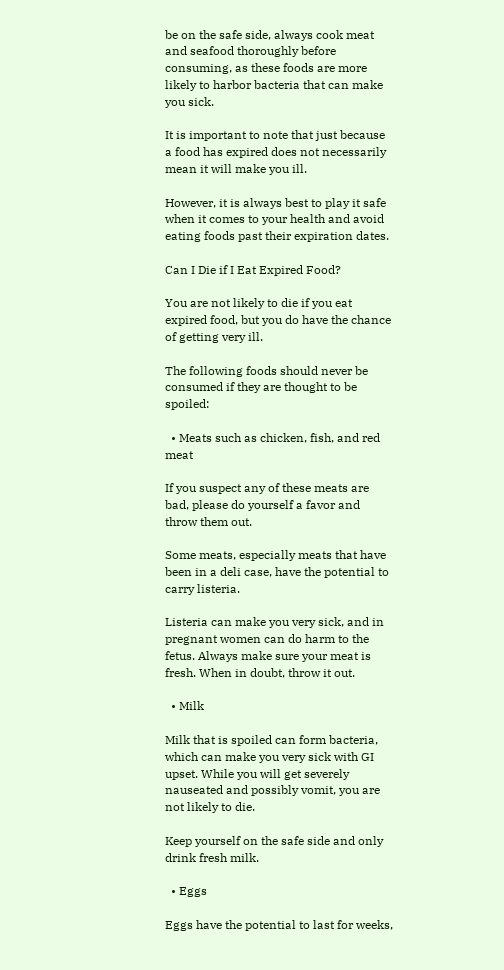be on the safe side, always cook meat and seafood thoroughly before consuming, as these foods are more likely to harbor bacteria that can make you sick.

It is important to note that just because a food has expired does not necessarily mean it will make you ill.

However, it is always best to play it safe when it comes to your health and avoid eating foods past their expiration dates.

Can I Die if I Eat Expired Food?

You are not likely to die if you eat expired food, but you do have the chance of getting very ill.

The following foods should never be consumed if they are thought to be spoiled:

  • Meats such as chicken, fish, and red meat

If you suspect any of these meats are bad, please do yourself a favor and throw them out.

Some meats, especially meats that have been in a deli case, have the potential to carry listeria.

Listeria can make you very sick, and in pregnant women can do harm to the fetus. Always make sure your meat is fresh. When in doubt, throw it out.

  • Milk

Milk that is spoiled can form bacteria, which can make you very sick with GI upset. While you will get severely nauseated and possibly vomit, you are not likely to die.

Keep yourself on the safe side and only drink fresh milk.

  • Eggs

Eggs have the potential to last for weeks,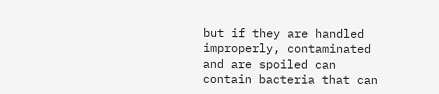but if they are handled improperly, contaminated and are spoiled can contain bacteria that can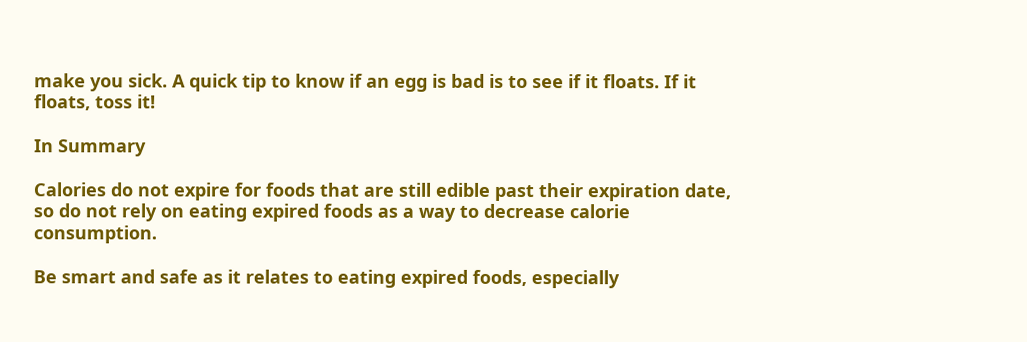make you sick. A quick tip to know if an egg is bad is to see if it floats. If it floats, toss it!

In Summary

Calories do not expire for foods that are still edible past their expiration date, so do not rely on eating expired foods as a way to decrease calorie consumption.

Be smart and safe as it relates to eating expired foods, especially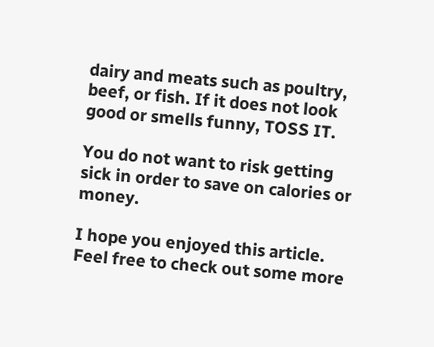dairy and meats such as poultry, beef, or fish. If it does not look good or smells funny, TOSS IT.

You do not want to risk getting sick in order to save on calories or money.

I hope you enjoyed this article. Feel free to check out some more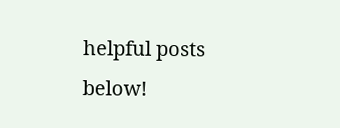helpful posts below!